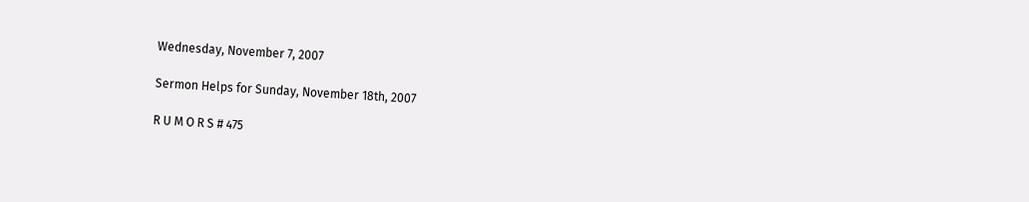Wednesday, November 7, 2007

Sermon Helps for Sunday, November 18th, 2007

R U M O R S # 475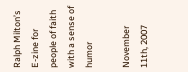Ralph Milton’s E-zine for people of faith with a sense of humor

November 11th, 2007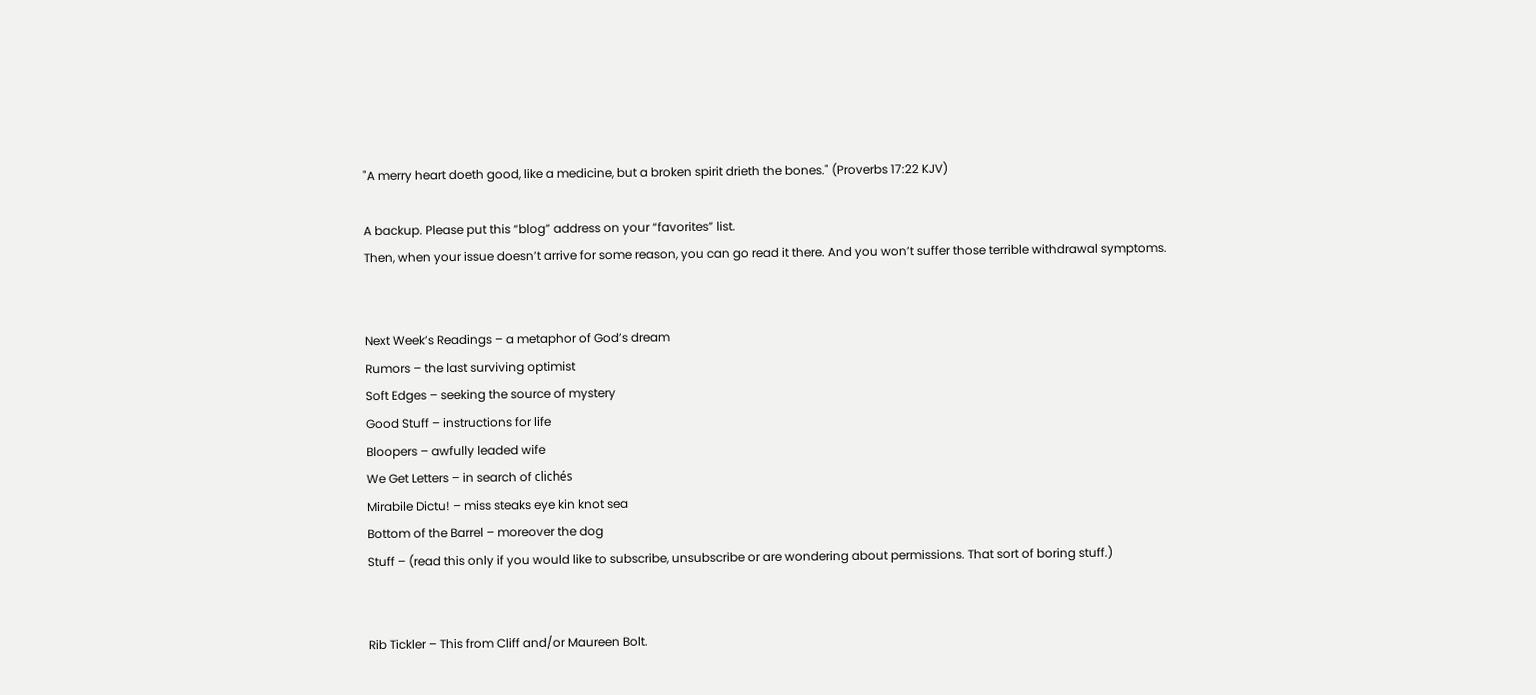"A merry heart doeth good, like a medicine, but a broken spirit drieth the bones." (Proverbs 17:22 KJV)

A backup. Please put this “blog” address on your “favorites” list.
Then, when your issue doesn’t arrive for some reason, you can go read it there. And you won’t suffer those terrible withdrawal symptoms.


Next Week’s Readings – a metaphor of God’s dream
Rumors – the last surviving optimist
Soft Edges – seeking the source of mystery
Good Stuff – instructions for life
Bloopers – awfully leaded wife
We Get Letters – in search of clichés
Mirabile Dictu! – miss steaks eye kin knot sea
Bottom of the Barrel – moreover the dog
Stuff – (read this only if you would like to subscribe, unsubscribe or are wondering about permissions. That sort of boring stuff.)


Rib Tickler – This from Cliff and/or Maureen Bolt.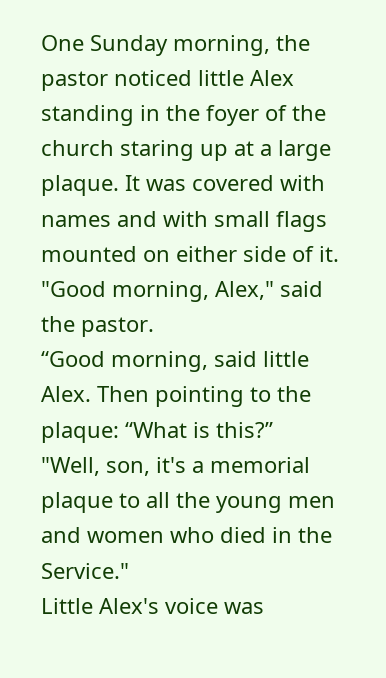One Sunday morning, the pastor noticed little Alex standing in the foyer of the church staring up at a large plaque. It was covered with names and with small flags mounted on either side of it.
"Good morning, Alex," said the pastor.
“Good morning, said little Alex. Then pointing to the plaque: “What is this?”
"Well, son, it's a memorial plaque to all the young men and women who died in the Service."
Little Alex's voice was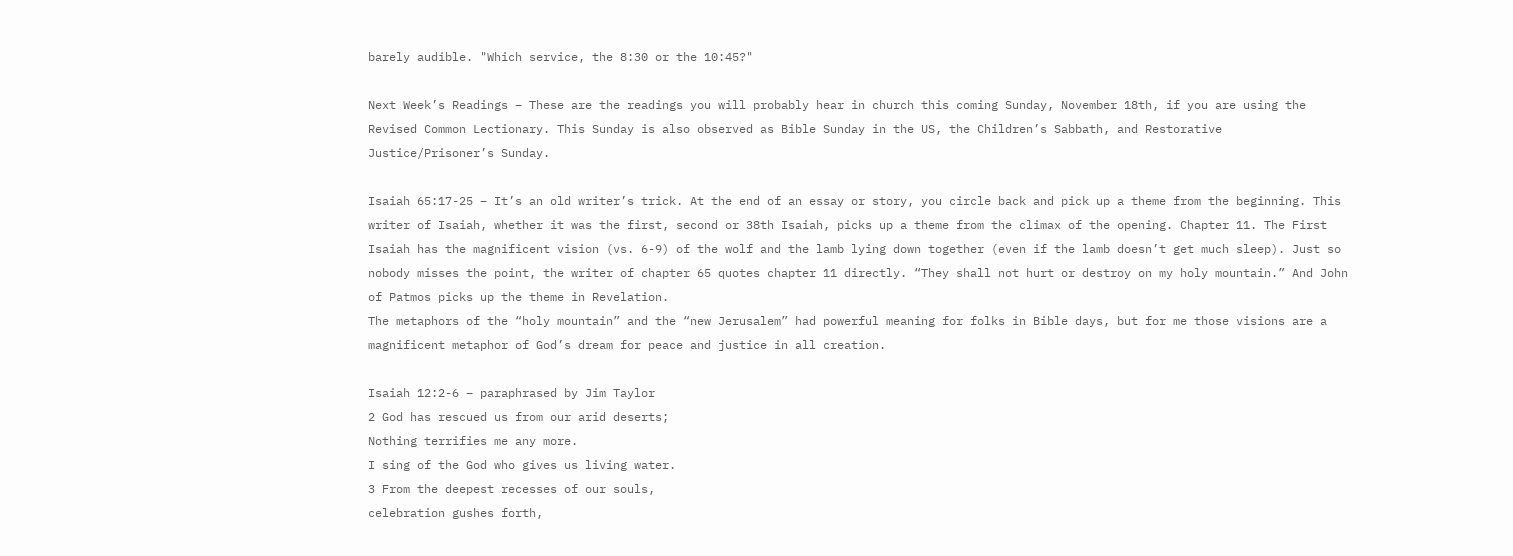barely audible. "Which service, the 8:30 or the 10:45?"

Next Week’s Readings – These are the readings you will probably hear in church this coming Sunday, November 18th, if you are using the Revised Common Lectionary. This Sunday is also observed as Bible Sunday in the US, the Children’s Sabbath, and Restorative Justice/Prisoner’s Sunday.

Isaiah 65:17-25 – It’s an old writer’s trick. At the end of an essay or story, you circle back and pick up a theme from the beginning. This writer of Isaiah, whether it was the first, second or 38th Isaiah, picks up a theme from the climax of the opening. Chapter 11. The First Isaiah has the magnificent vision (vs. 6-9) of the wolf and the lamb lying down together (even if the lamb doesn’t get much sleep). Just so nobody misses the point, the writer of chapter 65 quotes chapter 11 directly. “They shall not hurt or destroy on my holy mountain.” And John of Patmos picks up the theme in Revelation.
The metaphors of the “holy mountain” and the “new Jerusalem” had powerful meaning for folks in Bible days, but for me those visions are a magnificent metaphor of God’s dream for peace and justice in all creation.

Isaiah 12:2-6 – paraphrased by Jim Taylor
2 God has rescued us from our arid deserts;
Nothing terrifies me any more.
I sing of the God who gives us living water.
3 From the deepest recesses of our souls,
celebration gushes forth,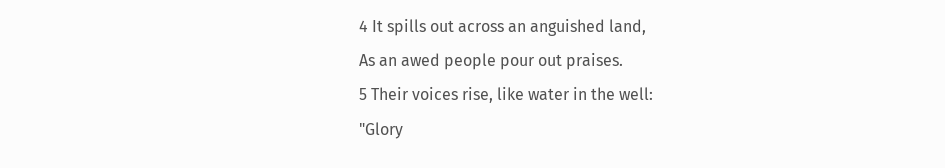4 It spills out across an anguished land,
As an awed people pour out praises.
5 Their voices rise, like water in the well:
"Glory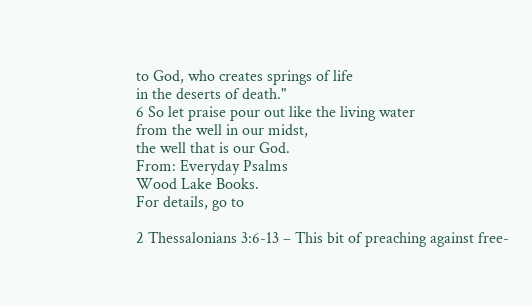to God, who creates springs of life
in the deserts of death."
6 So let praise pour out like the living water
from the well in our midst,
the well that is our God.
From: Everyday Psalms
Wood Lake Books.
For details, go to

2 Thessalonians 3:6-13 – This bit of preaching against free-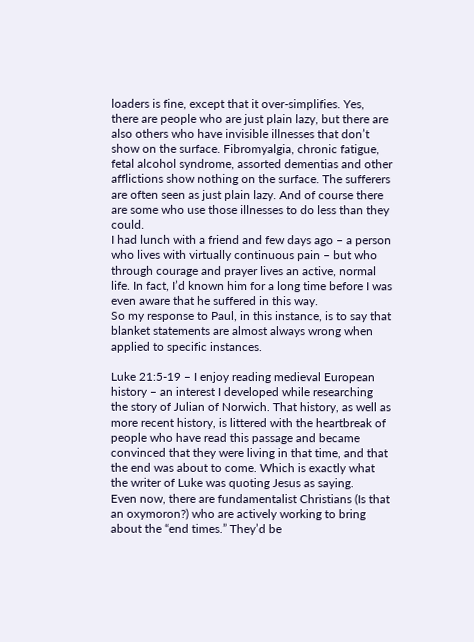loaders is fine, except that it over-simplifies. Yes, there are people who are just plain lazy, but there are also others who have invisible illnesses that don’t show on the surface. Fibromyalgia, chronic fatigue, fetal alcohol syndrome, assorted dementias and other afflictions show nothing on the surface. The sufferers are often seen as just plain lazy. And of course there are some who use those illnesses to do less than they could.
I had lunch with a friend and few days ago – a person who lives with virtually continuous pain – but who through courage and prayer lives an active, normal life. In fact, I’d known him for a long time before I was even aware that he suffered in this way.
So my response to Paul, in this instance, is to say that blanket statements are almost always wrong when applied to specific instances.

Luke 21:5-19 – I enjoy reading medieval European history – an interest I developed while researching the story of Julian of Norwich. That history, as well as more recent history, is littered with the heartbreak of people who have read this passage and became convinced that they were living in that time, and that the end was about to come. Which is exactly what the writer of Luke was quoting Jesus as saying.
Even now, there are fundamentalist Christians (Is that an oxymoron?) who are actively working to bring about the “end times.” They’d be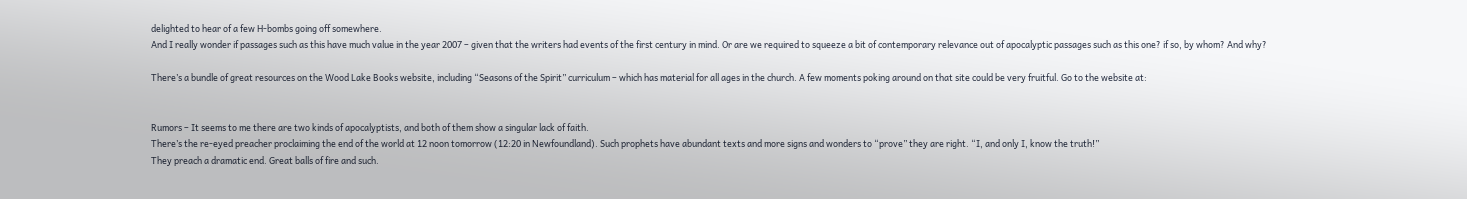delighted to hear of a few H-bombs going off somewhere.
And I really wonder if passages such as this have much value in the year 2007 – given that the writers had events of the first century in mind. Or are we required to squeeze a bit of contemporary relevance out of apocalyptic passages such as this one? if so, by whom? And why?

There’s a bundle of great resources on the Wood Lake Books website, including “Seasons of the Spirit” curriculum – which has material for all ages in the church. A few moments poking around on that site could be very fruitful. Go to the website at:


Rumors – It seems to me there are two kinds of apocalyptists, and both of them show a singular lack of faith.
There’s the re-eyed preacher proclaiming the end of the world at 12 noon tomorrow (12:20 in Newfoundland). Such prophets have abundant texts and more signs and wonders to “prove” they are right. “I, and only I, know the truth!”
They preach a dramatic end. Great balls of fire and such.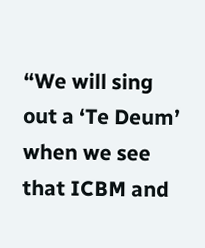“We will sing out a ‘Te Deum’ when we see that ICBM and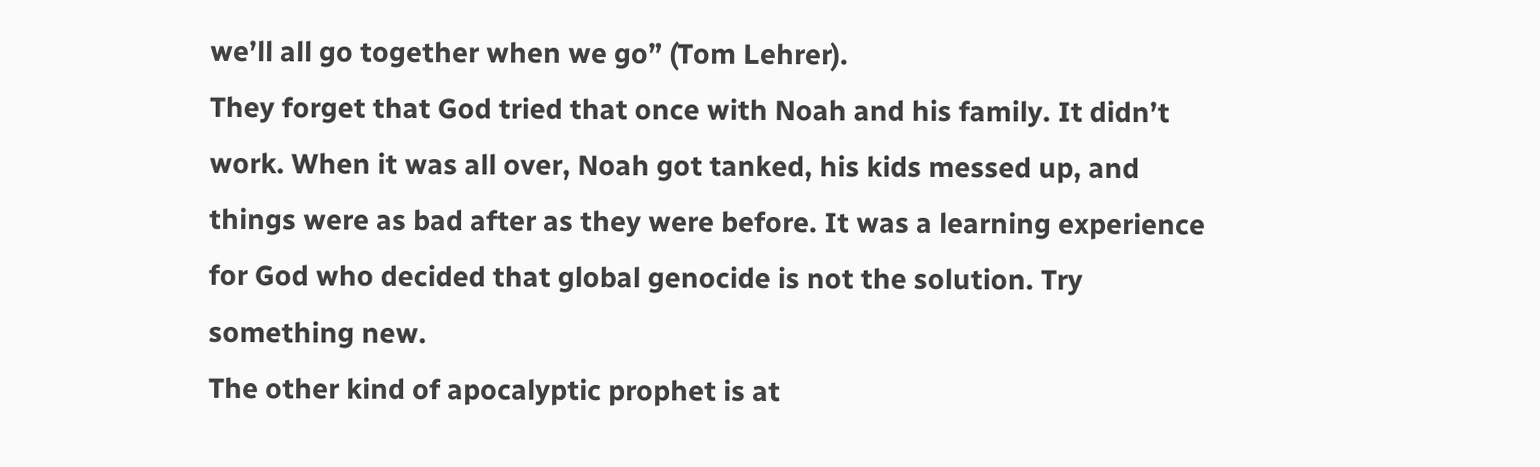we’ll all go together when we go” (Tom Lehrer).
They forget that God tried that once with Noah and his family. It didn’t work. When it was all over, Noah got tanked, his kids messed up, and things were as bad after as they were before. It was a learning experience for God who decided that global genocide is not the solution. Try something new.
The other kind of apocalyptic prophet is at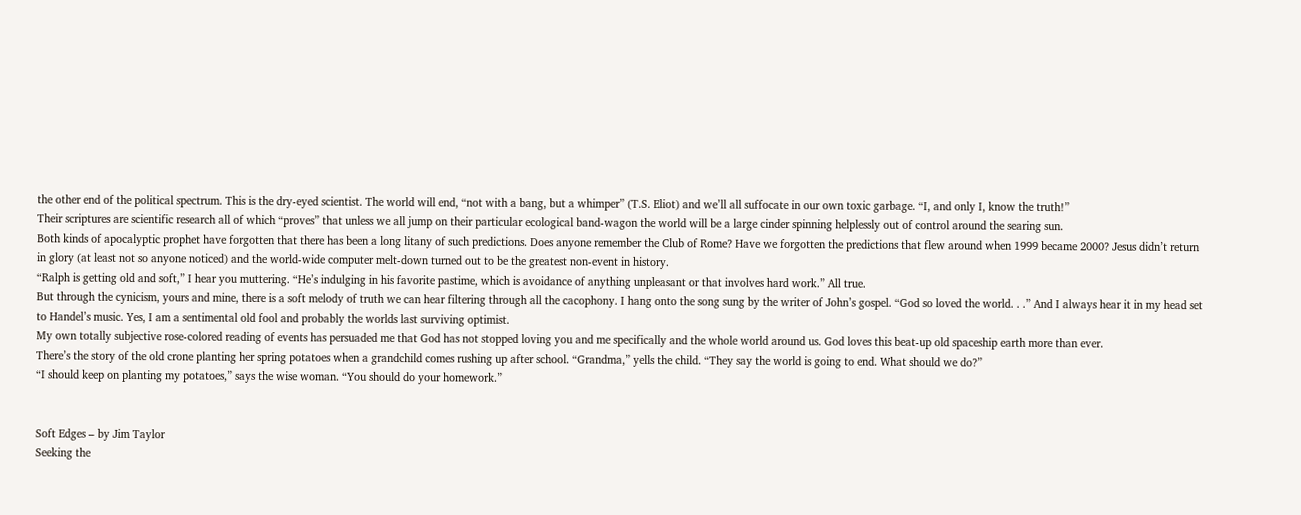the other end of the political spectrum. This is the dry-eyed scientist. The world will end, “not with a bang, but a whimper” (T.S. Eliot) and we’ll all suffocate in our own toxic garbage. “I, and only I, know the truth!”
Their scriptures are scientific research all of which “proves” that unless we all jump on their particular ecological band-wagon the world will be a large cinder spinning helplessly out of control around the searing sun.
Both kinds of apocalyptic prophet have forgotten that there has been a long litany of such predictions. Does anyone remember the Club of Rome? Have we forgotten the predictions that flew around when 1999 became 2000? Jesus didn’t return in glory (at least not so anyone noticed) and the world-wide computer melt-down turned out to be the greatest non-event in history.
“Ralph is getting old and soft,” I hear you muttering. “He’s indulging in his favorite pastime, which is avoidance of anything unpleasant or that involves hard work.” All true.
But through the cynicism, yours and mine, there is a soft melody of truth we can hear filtering through all the cacophony. I hang onto the song sung by the writer of John’s gospel. “God so loved the world. . .” And I always hear it in my head set to Handel’s music. Yes, I am a sentimental old fool and probably the worlds last surviving optimist.
My own totally subjective rose-colored reading of events has persuaded me that God has not stopped loving you and me specifically and the whole world around us. God loves this beat-up old spaceship earth more than ever.
There’s the story of the old crone planting her spring potatoes when a grandchild comes rushing up after school. “Grandma,” yells the child. “They say the world is going to end. What should we do?”
“I should keep on planting my potatoes,” says the wise woman. “You should do your homework.”


Soft Edges – by Jim Taylor
Seeking the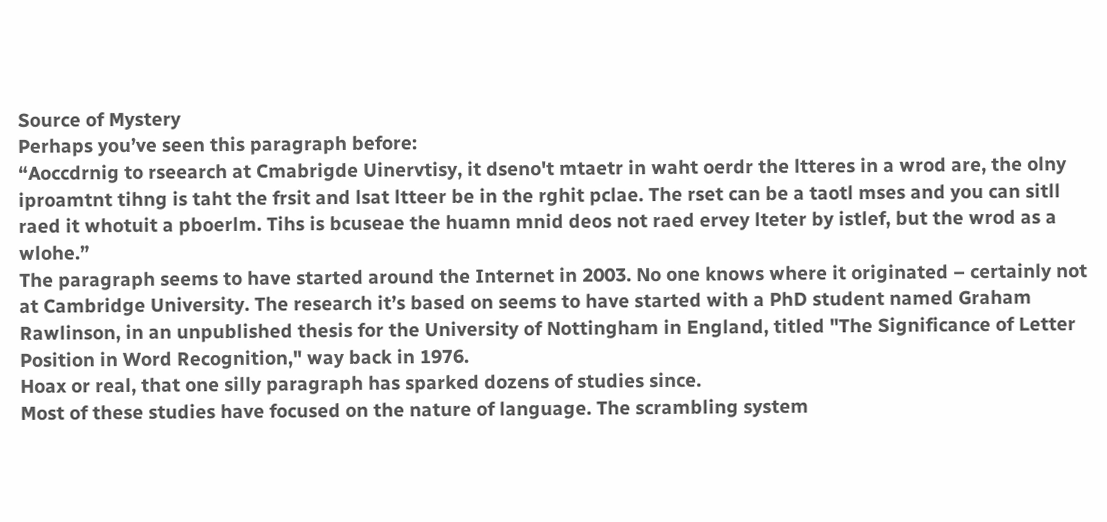Source of Mystery
Perhaps you’ve seen this paragraph before:
“Aoccdrnig to rseearch at Cmabrigde Uinervtisy, it dseno't mtaetr in waht oerdr the ltteres in a wrod are, the olny iproamtnt tihng is taht the frsit and lsat ltteer be in the rghit pclae. The rset can be a taotl mses and you can sitll raed it whotuit a pboerlm. Tihs is bcuseae the huamn mnid deos not raed ervey lteter by istlef, but the wrod as a wlohe.”
The paragraph seems to have started around the Internet in 2003. No one knows where it originated – certainly not at Cambridge University. The research it’s based on seems to have started with a PhD student named Graham Rawlinson, in an unpublished thesis for the University of Nottingham in England, titled "The Significance of Letter Position in Word Recognition," way back in 1976.
Hoax or real, that one silly paragraph has sparked dozens of studies since.
Most of these studies have focused on the nature of language. The scrambling system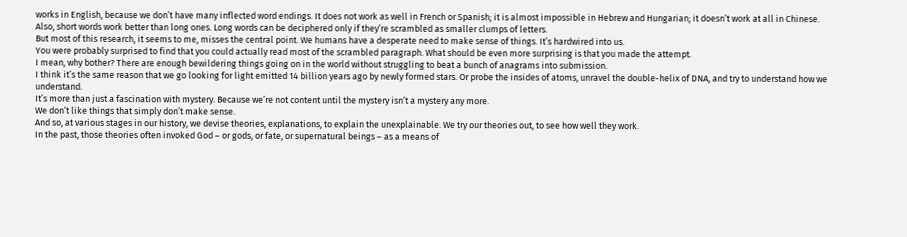works in English, because we don’t have many inflected word endings. It does not work as well in French or Spanish; it is almost impossible in Hebrew and Hungarian; it doesn’t work at all in Chinese.
Also, short words work better than long ones. Long words can be deciphered only if they’re scrambled as smaller clumps of letters.
But most of this research, it seems to me, misses the central point. We humans have a desperate need to make sense of things. It’s hardwired into us.
You were probably surprised to find that you could actually read most of the scrambled paragraph. What should be even more surprising is that you made the attempt.
I mean, why bother? There are enough bewildering things going on in the world without struggling to beat a bunch of anagrams into submission.
I think it’s the same reason that we go looking for light emitted 14 billion years ago by newly formed stars. Or probe the insides of atoms, unravel the double-helix of DNA, and try to understand how we understand.
It’s more than just a fascination with mystery. Because we’re not content until the mystery isn’t a mystery any more.
We don’t like things that simply don’t make sense.
And so, at various stages in our history, we devise theories, explanations, to explain the unexplainable. We try our theories out, to see how well they work.
In the past, those theories often invoked God – or gods, or fate, or supernatural beings – as a means of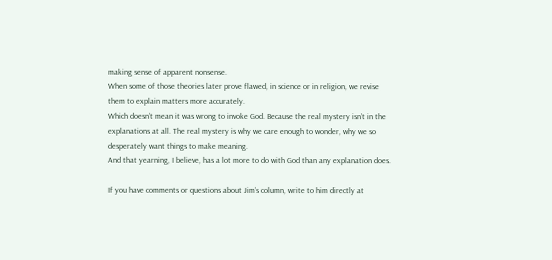making sense of apparent nonsense.
When some of those theories later prove flawed, in science or in religion, we revise them to explain matters more accurately.
Which doesn’t mean it was wrong to invoke God. Because the real mystery isn’t in the explanations at all. The real mystery is why we care enough to wonder, why we so desperately want things to make meaning.
And that yearning, I believe, has a lot more to do with God than any explanation does.

If you have comments or questions about Jim’s column, write to him directly at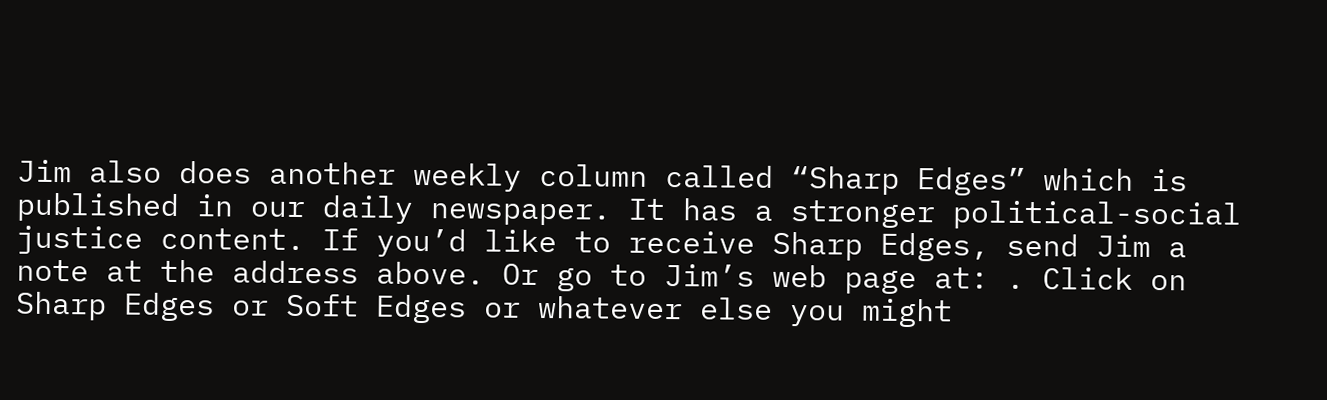Jim also does another weekly column called “Sharp Edges” which is published in our daily newspaper. It has a stronger political-social justice content. If you’d like to receive Sharp Edges, send Jim a note at the address above. Or go to Jim’s web page at: . Click on Sharp Edges or Soft Edges or whatever else you might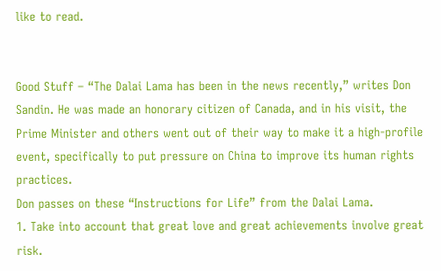like to read.


Good Stuff – “The Dalai Lama has been in the news recently,” writes Don Sandin. He was made an honorary citizen of Canada, and in his visit, the Prime Minister and others went out of their way to make it a high-profile event, specifically to put pressure on China to improve its human rights practices.
Don passes on these “Instructions for Life” from the Dalai Lama.
1. Take into account that great love and great achievements involve great risk.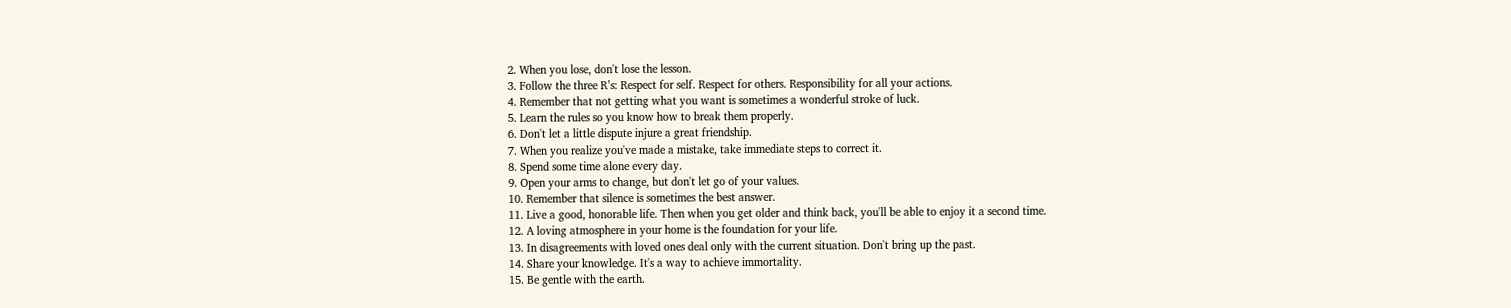2. When you lose, don't lose the lesson.
3. Follow the three R’s: Respect for self. Respect for others. Responsibility for all your actions.
4. Remember that not getting what you want is sometimes a wonderful stroke of luck.
5. Learn the rules so you know how to break them properly.
6. Don't let a little dispute injure a great friendship.
7. When you realize you've made a mistake, take immediate steps to correct it.
8. Spend some time alone every day.
9. Open your arms to change, but don't let go of your values.
10. Remember that silence is sometimes the best answer.
11. Live a good, honorable life. Then when you get older and think back, you'll be able to enjoy it a second time.
12. A loving atmosphere in your home is the foundation for your life.
13. In disagreements with loved ones deal only with the current situation. Don't bring up the past.
14. Share your knowledge. It's a way to achieve immortality.
15. Be gentle with the earth.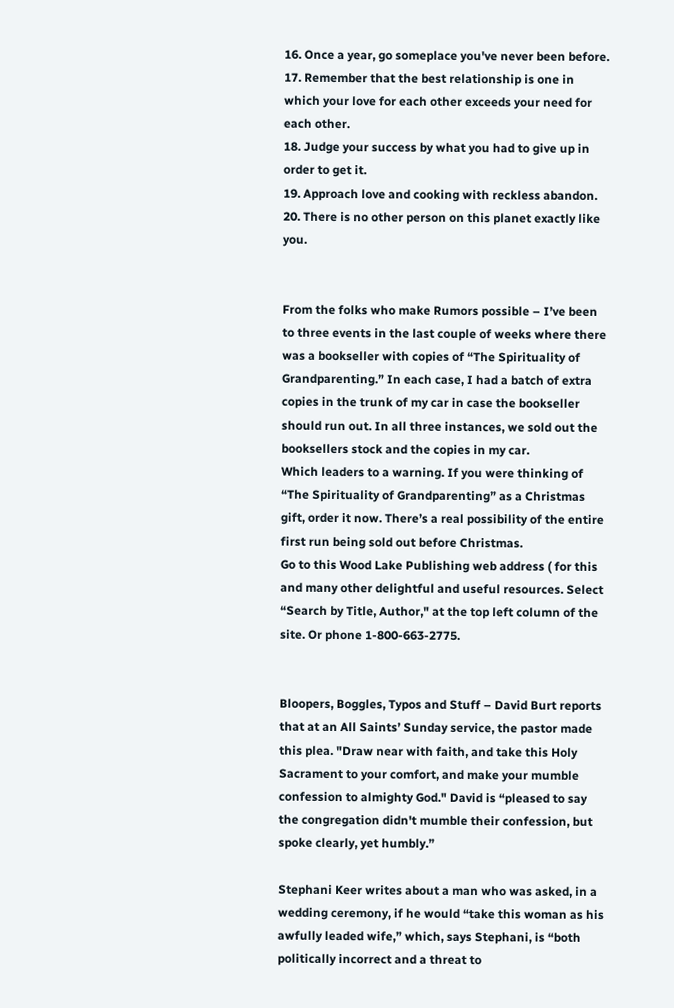16. Once a year, go someplace you've never been before.
17. Remember that the best relationship is one in which your love for each other exceeds your need for each other.
18. Judge your success by what you had to give up in order to get it.
19. Approach love and cooking with reckless abandon.
20. There is no other person on this planet exactly like you.


From the folks who make Rumors possible – I’ve been to three events in the last couple of weeks where there was a bookseller with copies of “The Spirituality of Grandparenting.” In each case, I had a batch of extra copies in the trunk of my car in case the bookseller should run out. In all three instances, we sold out the booksellers stock and the copies in my car.
Which leaders to a warning. If you were thinking of “The Spirituality of Grandparenting” as a Christmas gift, order it now. There’s a real possibility of the entire first run being sold out before Christmas.
Go to this Wood Lake Publishing web address ( for this and many other delightful and useful resources. Select “Search by Title, Author," at the top left column of the site. Or phone 1-800-663-2775.


Bloopers, Boggles, Typos and Stuff – David Burt reports that at an All Saints’ Sunday service, the pastor made this plea. "Draw near with faith, and take this Holy Sacrament to your comfort, and make your mumble confession to almighty God." David is “pleased to say the congregation didn't mumble their confession, but spoke clearly, yet humbly.”

Stephani Keer writes about a man who was asked, in a wedding ceremony, if he would “take this woman as his awfully leaded wife,” which, says Stephani, is “both politically incorrect and a threat to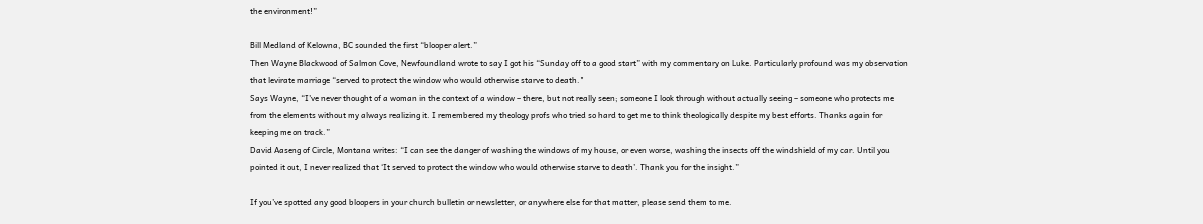the environment!”

Bill Medland of Kelowna, BC sounded the first “blooper alert.”
Then Wayne Blackwood of Salmon Cove, Newfoundland wrote to say I got his “Sunday off to a good start” with my commentary on Luke. Particularly profound was my observation that levirate marriage “served to protect the window who would otherwise starve to death."
Says Wayne, “I've never thought of a woman in the context of a window – there, but not really seen; someone I look through without actually seeing – someone who protects me from the elements without my always realizing it. I remembered my theology profs who tried so hard to get me to think theologically despite my best efforts. Thanks again for keeping me on track.”
David Aaseng of Circle, Montana writes: “I can see the danger of washing the windows of my house, or even worse, washing the insects off the windshield of my car. Until you pointed it out, I never realized that ‘It served to protect the window who would otherwise starve to death’. Thank you for the insight.”

If you’ve spotted any good bloopers in your church bulletin or newsletter, or anywhere else for that matter, please send them to me.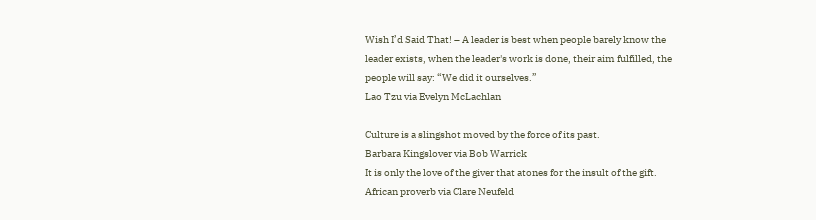Wish I’d Said That! – A leader is best when people barely know the leader exists, when the leader's work is done, their aim fulfilled, the people will say: “We did it ourselves.”
Lao Tzu via Evelyn McLachlan

Culture is a slingshot moved by the force of its past.
Barbara Kingslover via Bob Warrick
It is only the love of the giver that atones for the insult of the gift.
African proverb via Clare Neufeld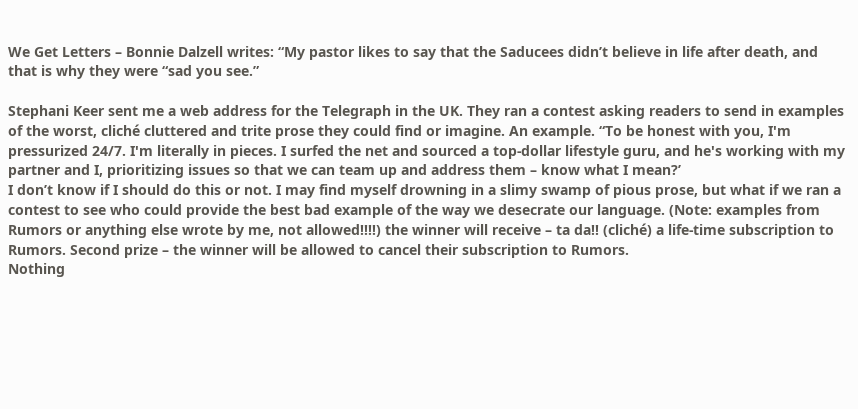We Get Letters – Bonnie Dalzell writes: “My pastor likes to say that the Saducees didn’t believe in life after death, and that is why they were “sad you see.”

Stephani Keer sent me a web address for the Telegraph in the UK. They ran a contest asking readers to send in examples of the worst, cliché cluttered and trite prose they could find or imagine. An example. “To be honest with you, I'm pressurized 24/7. I'm literally in pieces. I surfed the net and sourced a top-dollar lifestyle guru, and he's working with my partner and I, prioritizing issues so that we can team up and address them – know what I mean?’
I don’t know if I should do this or not. I may find myself drowning in a slimy swamp of pious prose, but what if we ran a contest to see who could provide the best bad example of the way we desecrate our language. (Note: examples from Rumors or anything else wrote by me, not allowed!!!!) the winner will receive – ta da!! (cliché) a life-time subscription to Rumors. Second prize – the winner will be allowed to cancel their subscription to Rumors.
Nothing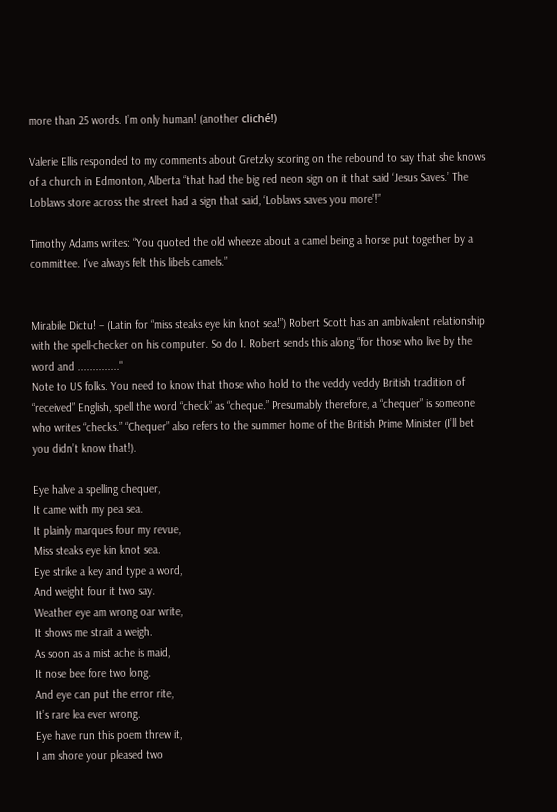more than 25 words. I’m only human! (another cliché!)

Valerie Ellis responded to my comments about Gretzky scoring on the rebound to say that she knows of a church in Edmonton, Alberta “that had the big red neon sign on it that said ‘Jesus Saves.’ The Loblaws store across the street had a sign that said, ‘Loblaws saves you more’!”

Timothy Adams writes: “You quoted the old wheeze about a camel being a horse put together by a committee. I've always felt this libels camels.”


Mirabile Dictu! – (Latin for “miss steaks eye kin knot sea!”) Robert Scott has an ambivalent relationship with the spell-checker on his computer. So do I. Robert sends this along “for those who live by the word and .............."
Note to US folks. You need to know that those who hold to the veddy veddy British tradition of “received” English, spell the word “check” as “cheque.” Presumably therefore, a “chequer” is someone who writes “checks.” “Chequer” also refers to the summer home of the British Prime Minister (I’ll bet you didn’t know that!).

Eye halve a spelling chequer,
It came with my pea sea.
It plainly marques four my revue,
Miss steaks eye kin knot sea.
Eye strike a key and type a word,
And weight four it two say.
Weather eye am wrong oar write,
It shows me strait a weigh.
As soon as a mist ache is maid,
It nose bee fore two long.
And eye can put the error rite,
It’s rare lea ever wrong.
Eye have run this poem threw it,
I am shore your pleased two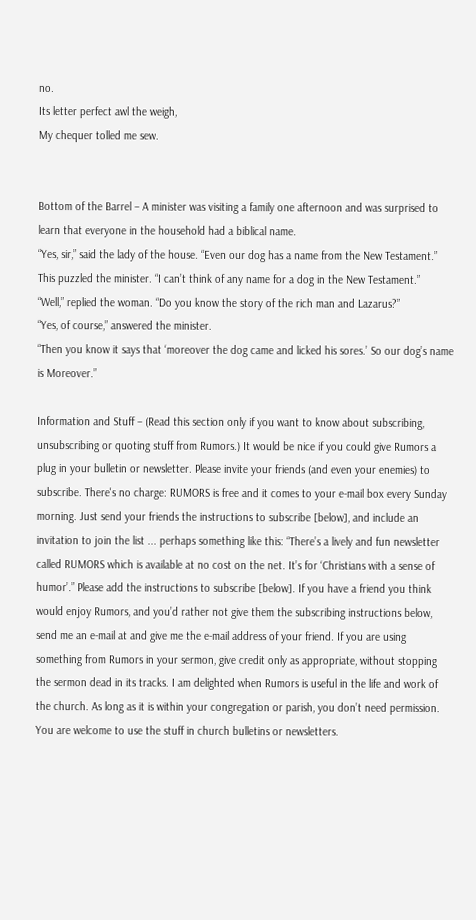no.
Its letter perfect awl the weigh,
My chequer tolled me sew.


Bottom of the Barrel – A minister was visiting a family one afternoon and was surprised to learn that everyone in the household had a biblical name.
“Yes, sir,” said the lady of the house. “Even our dog has a name from the New Testament.”
This puzzled the minister. “I can’t think of any name for a dog in the New Testament.”
“Well,” replied the woman. “Do you know the story of the rich man and Lazarus?”
“Yes, of course,” answered the minister.
“Then you know it says that ‘moreover the dog came and licked his sores.’ So our dog’s name is Moreover.”

Information and Stuff – (Read this section only if you want to know about subscribing, unsubscribing or quoting stuff from Rumors.) It would be nice if you could give Rumors a plug in your bulletin or newsletter. Please invite your friends (and even your enemies) to subscribe. There's no charge: RUMORS is free and it comes to your e-mail box every Sunday morning. Just send your friends the instructions to subscribe [below], and include an invitation to join the list ... perhaps something like this: “There’s a lively and fun newsletter called RUMORS which is available at no cost on the net. It’s for ‘Christians with a sense of humor’.” Please add the instructions to subscribe [below]. If you have a friend you think would enjoy Rumors, and you’d rather not give them the subscribing instructions below, send me an e-mail at and give me the e-mail address of your friend. If you are using something from Rumors in your sermon, give credit only as appropriate, without stopping the sermon dead in its tracks. I am delighted when Rumors is useful in the life and work of the church. As long as it is within your congregation or parish, you don’t need permission. You are welcome to use the stuff in church bulletins or newsletters.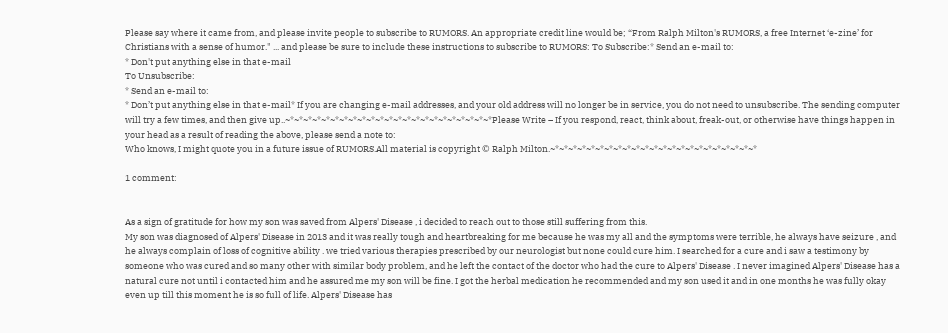Please say where it came from, and please invite people to subscribe to RUMORS. An appropriate credit line would be; “From Ralph Milton's RUMORS, a free Internet ‘e-zine’ for Christians with a sense of humor." ... and please be sure to include these instructions to subscribe to RUMORS: To Subscribe:* Send an e-mail to:
* Don't put anything else in that e-mail
To Unsubscribe:
* Send an e-mail to:
* Don’t put anything else in that e-mail* If you are changing e-mail addresses, and your old address will no longer be in service, you do not need to unsubscribe. The sending computer will try a few times, and then give up..~*~*~*~*~*~*~*~*~*~*~*~*~*~*~*~*~*~*~*~*~*~*~*Please Write – If you respond, react, think about, freak-out, or otherwise have things happen in your head as a result of reading the above, please send a note to:
Who knows, I might quote you in a future issue of RUMORS.All material is copyright © Ralph Milton.~*~*~*~*~*~*~*~*~*~*~*~*~*~*~*~*~*~*~*~*~*~*~*

1 comment:


As a sign of gratitude for how my son was saved from Alpers' Disease , i decided to reach out to those still suffering from this.
My son was diagnosed of Alpers' Disease in 2013 and it was really tough and heartbreaking for me because he was my all and the symptoms were terrible, he always have seizure , and he always complain of loss of cognitive ability . we tried various therapies prescribed by our neurologist but none could cure him. I searched for a cure and i saw a testimony by someone who was cured and so many other with similar body problem, and he left the contact of the doctor who had the cure to Alpers' Disease . I never imagined Alpers' Disease has a natural cure not until i contacted him and he assured me my son will be fine. I got the herbal medication he recommended and my son used it and in one months he was fully okay even up till this moment he is so full of life. Alpers' Disease has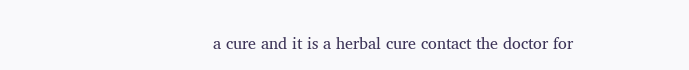a cure and it is a herbal cure contact the doctor for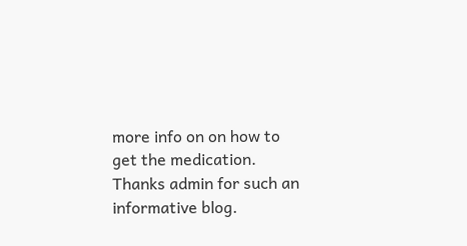more info on on how to get the medication. Thanks admin for such an informative blog.